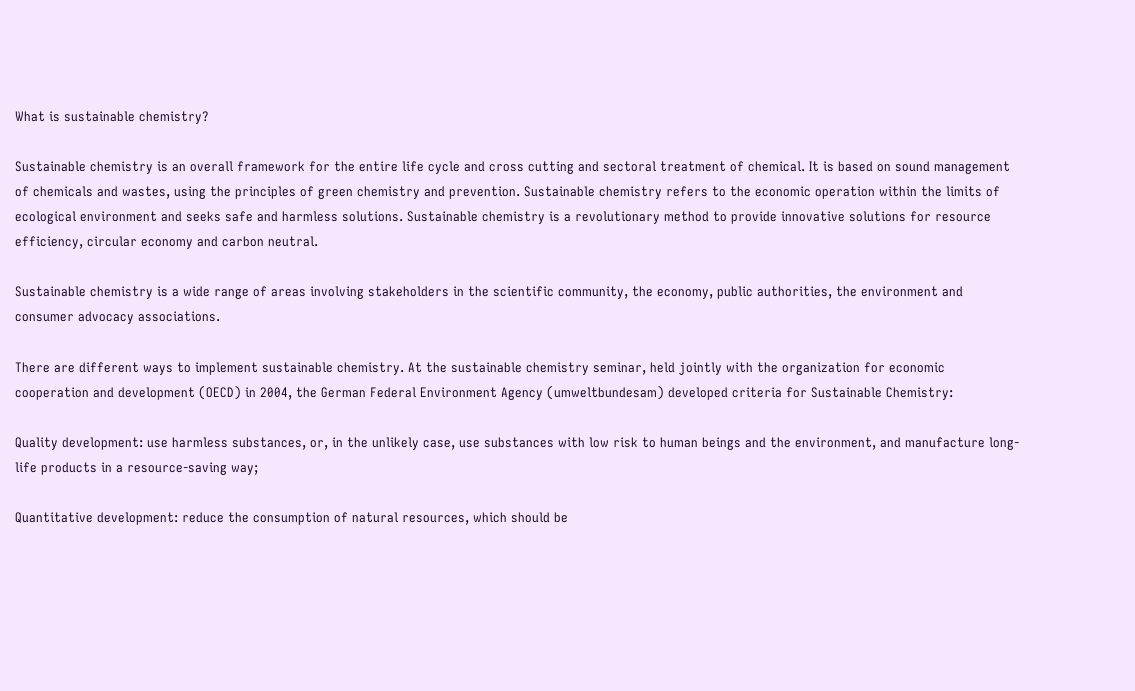What is sustainable chemistry?

Sustainable chemistry is an overall framework for the entire life cycle and cross cutting and sectoral treatment of chemical. It is based on sound management of chemicals and wastes, using the principles of green chemistry and prevention. Sustainable chemistry refers to the economic operation within the limits of ecological environment and seeks safe and harmless solutions. Sustainable chemistry is a revolutionary method to provide innovative solutions for resource efficiency, circular economy and carbon neutral.

Sustainable chemistry is a wide range of areas involving stakeholders in the scientific community, the economy, public authorities, the environment and consumer advocacy associations.

There are different ways to implement sustainable chemistry. At the sustainable chemistry seminar, held jointly with the organization for economic cooperation and development (OECD) in 2004, the German Federal Environment Agency (umweltbundesam) developed criteria for Sustainable Chemistry:

Quality development: use harmless substances, or, in the unlikely case, use substances with low risk to human beings and the environment, and manufacture long-life products in a resource-saving way;

Quantitative development: reduce the consumption of natural resources, which should be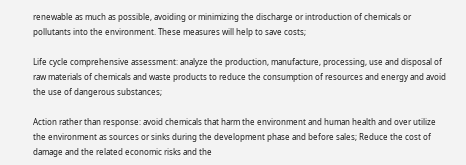renewable as much as possible, avoiding or minimizing the discharge or introduction of chemicals or pollutants into the environment. These measures will help to save costs;

Life cycle comprehensive assessment: analyze the production, manufacture, processing, use and disposal of raw materials of chemicals and waste products to reduce the consumption of resources and energy and avoid the use of dangerous substances;

Action rather than response: avoid chemicals that harm the environment and human health and over utilize the environment as sources or sinks during the development phase and before sales; Reduce the cost of damage and the related economic risks and the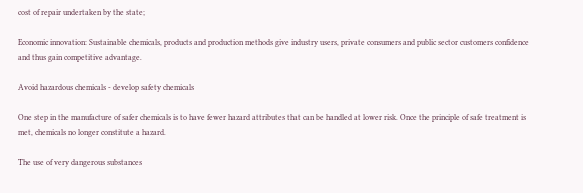cost of repair undertaken by the state;

Economic innovation: Sustainable chemicals, products and production methods give industry users, private consumers and public sector customers confidence and thus gain competitive advantage.

Avoid hazardous chemicals - develop safety chemicals

One step in the manufacture of safer chemicals is to have fewer hazard attributes that can be handled at lower risk. Once the principle of safe treatment is met, chemicals no longer constitute a hazard.

The use of very dangerous substances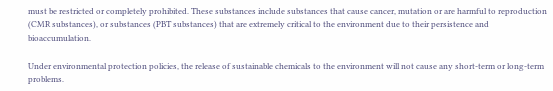must be restricted or completely prohibited. These substances include substances that cause cancer, mutation or are harmful to reproduction (CMR substances), or substances (PBT substances) that are extremely critical to the environment due to their persistence and bioaccumulation.

Under environmental protection policies, the release of sustainable chemicals to the environment will not cause any short-term or long-term problems.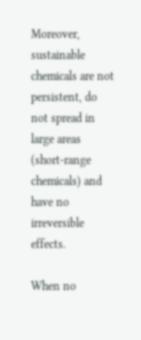Moreover, sustainable chemicals are not persistent, do not spread in large areas (short-range chemicals) and have no irreversible effects.

When no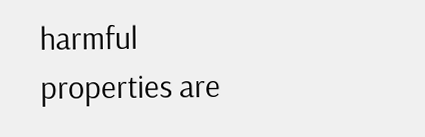harmful properties are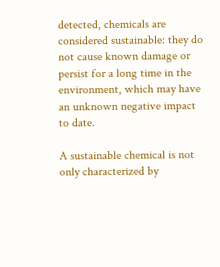detected, chemicals are considered sustainable: they do not cause known damage or persist for a long time in the environment, which may have an unknown negative impact to date.

A sustainable chemical is not only characterized by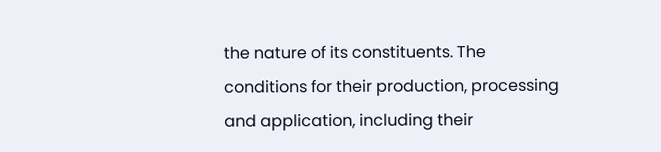the nature of its constituents. The conditions for their production, processing and application, including their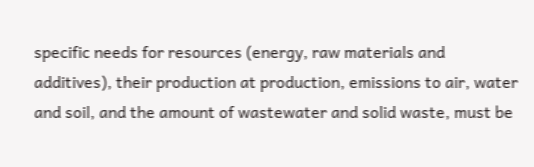specific needs for resources (energy, raw materials and additives), their production at production, emissions to air, water and soil, and the amount of wastewater and solid waste, must be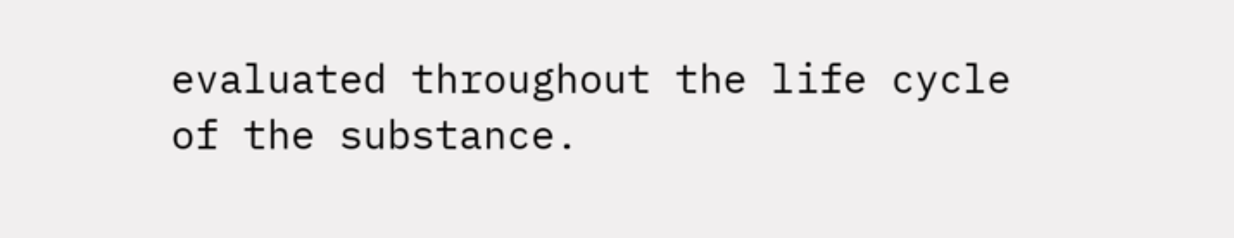evaluated throughout the life cycle of the substance.